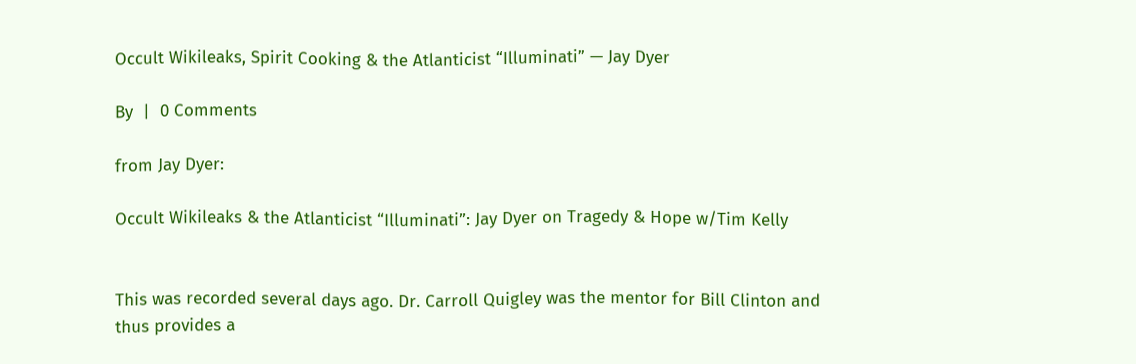Occult Wikileaks, Spirit Cooking & the Atlanticist “Illuminati” — Jay Dyer

By  |  0 Comments

from Jay Dyer:

Occult Wikileaks & the Atlanticist “Illuminati”: Jay Dyer on Tragedy & Hope w/Tim Kelly


This was recorded several days ago. Dr. Carroll Quigley was the mentor for Bill Clinton and thus provides a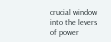crucial window into the levers of power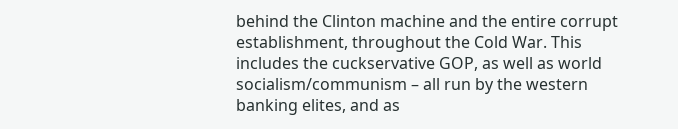behind the Clinton machine and the entire corrupt establishment, throughout the Cold War. This includes the cuckservative GOP, as well as world socialism/communism – all run by the western banking elites, and as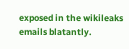exposed in the wikileaks emails blatantly.